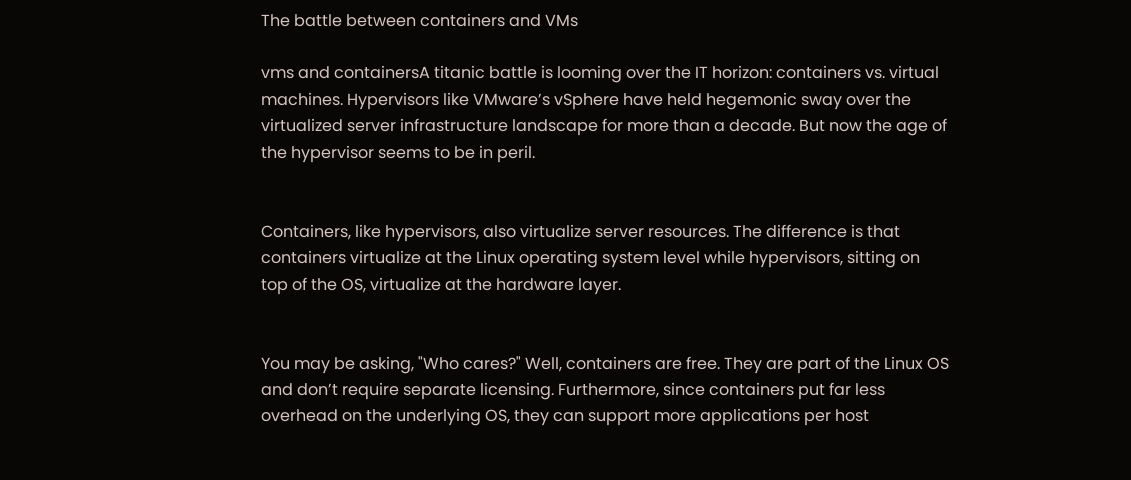The battle between containers and VMs

vms and containersA titanic battle is looming over the IT horizon: containers vs. virtual machines. Hypervisors like VMware’s vSphere have held hegemonic sway over the virtualized server infrastructure landscape for more than a decade. But now the age of the hypervisor seems to be in peril.


Containers, like hypervisors, also virtualize server resources. The difference is that containers virtualize at the Linux operating system level while hypervisors, sitting on top of the OS, virtualize at the hardware layer.


You may be asking, "Who cares?" Well, containers are free. They are part of the Linux OS and don’t require separate licensing. Furthermore, since containers put far less overhead on the underlying OS, they can support more applications per host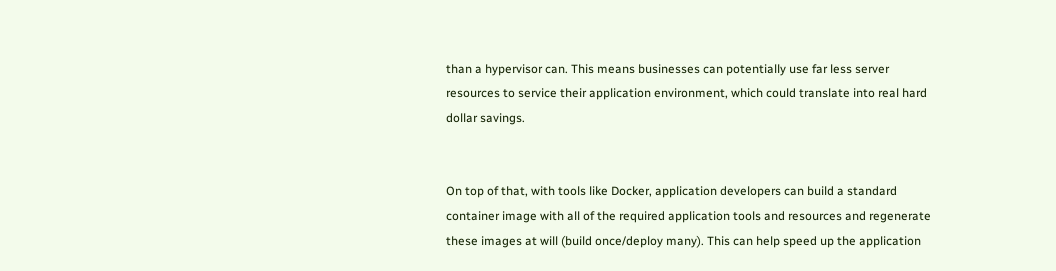than a hypervisor can. This means businesses can potentially use far less server resources to service their application environment, which could translate into real hard dollar savings.


On top of that, with tools like Docker, application developers can build a standard container image with all of the required application tools and resources and regenerate these images at will (build once/deploy many). This can help speed up the application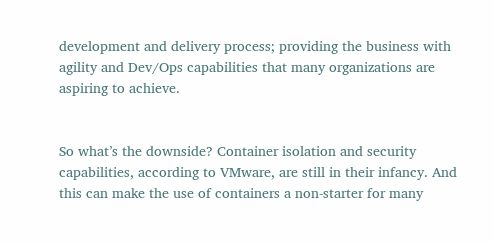development and delivery process; providing the business with agility and Dev/Ops capabilities that many organizations are aspiring to achieve.


So what’s the downside? Container isolation and security capabilities, according to VMware, are still in their infancy. And this can make the use of containers a non-starter for many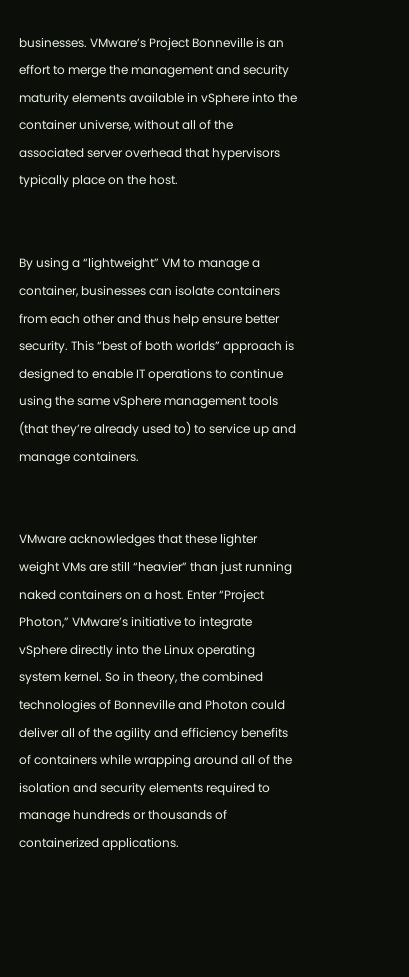businesses. VMware’s Project Bonneville is an effort to merge the management and security maturity elements available in vSphere into the container universe, without all of the associated server overhead that hypervisors typically place on the host.


By using a “lightweight” VM to manage a container, businesses can isolate containers from each other and thus help ensure better security. This “best of both worlds” approach is designed to enable IT operations to continue using the same vSphere management tools (that they’re already used to) to service up and manage containers.


VMware acknowledges that these lighter weight VMs are still “heavier” than just running naked containers on a host. Enter “Project Photon,” VMware’s initiative to integrate vSphere directly into the Linux operating system kernel. So in theory, the combined technologies of Bonneville and Photon could deliver all of the agility and efficiency benefits of containers while wrapping around all of the isolation and security elements required to manage hundreds or thousands of containerized applications.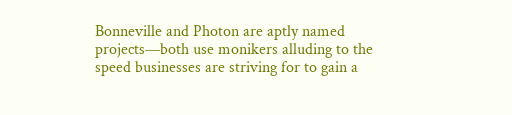Bonneville and Photon are aptly named projects—both use monikers alluding to the speed businesses are striving for to gain a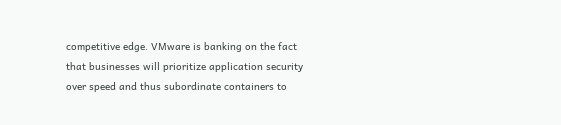competitive edge. VMware is banking on the fact that businesses will prioritize application security over speed and thus subordinate containers to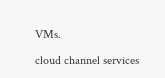VMs.

cloud channel services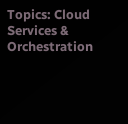Topics: Cloud Services & Orchestration